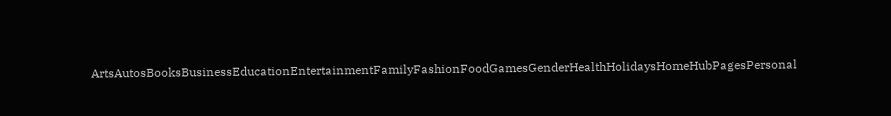ArtsAutosBooksBusinessEducationEntertainmentFamilyFashionFoodGamesGenderHealthHolidaysHomeHubPagesPersonal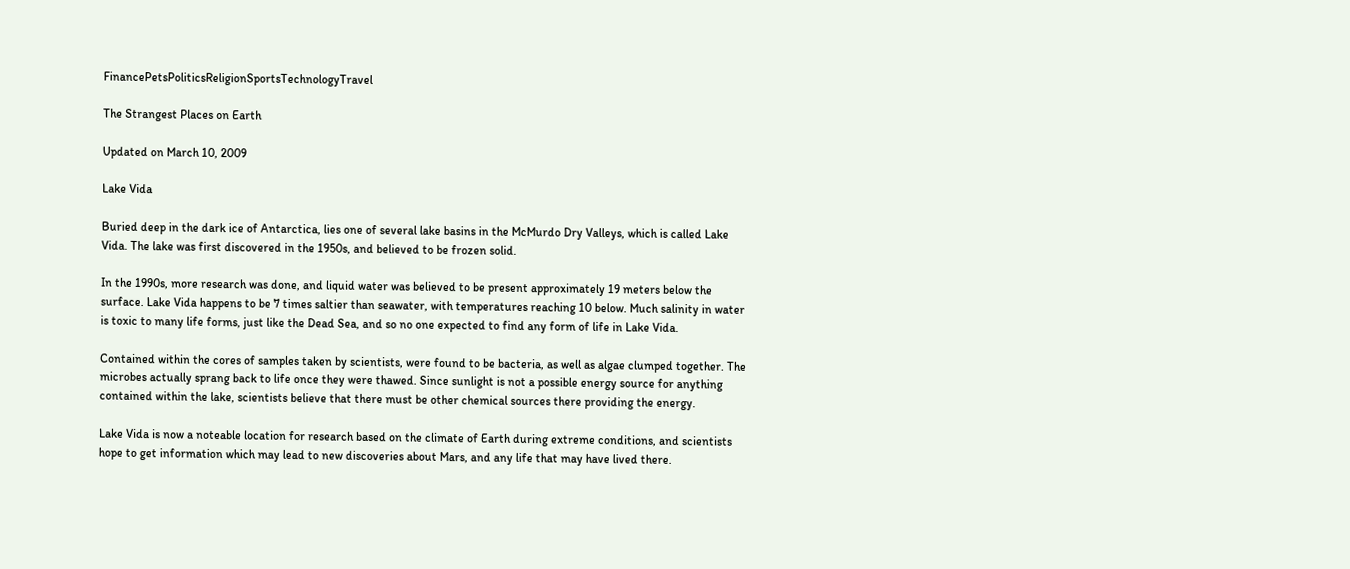FinancePetsPoliticsReligionSportsTechnologyTravel

The Strangest Places on Earth

Updated on March 10, 2009

Lake Vida

Buried deep in the dark ice of Antarctica, lies one of several lake basins in the McMurdo Dry Valleys, which is called Lake Vida. The lake was first discovered in the 1950s, and believed to be frozen solid.

In the 1990s, more research was done, and liquid water was believed to be present approximately 19 meters below the surface. Lake Vida happens to be 7 times saltier than seawater, with temperatures reaching 10 below. Much salinity in water is toxic to many life forms, just like the Dead Sea, and so no one expected to find any form of life in Lake Vida.

Contained within the cores of samples taken by scientists, were found to be bacteria, as well as algae clumped together. The microbes actually sprang back to life once they were thawed. Since sunlight is not a possible energy source for anything contained within the lake, scientists believe that there must be other chemical sources there providing the energy.

Lake Vida is now a noteable location for research based on the climate of Earth during extreme conditions, and scientists hope to get information which may lead to new discoveries about Mars, and any life that may have lived there.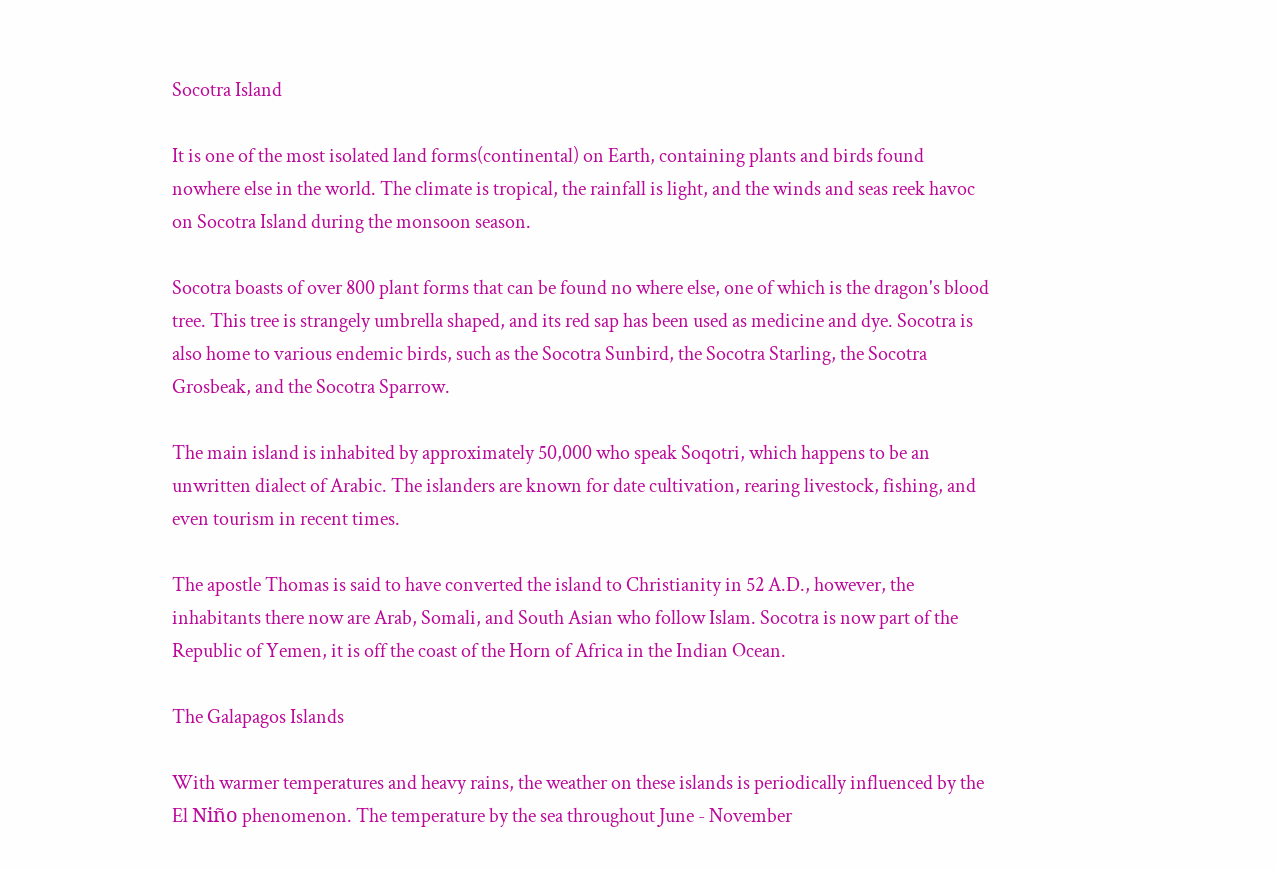Socotra Island

It is one of the most isolated land forms(continental) on Earth, containing plants and birds found nowhere else in the world. The climate is tropical, the rainfall is light, and the winds and seas reek havoc on Socotra Island during the monsoon season.

Socotra boasts of over 800 plant forms that can be found no where else, one of which is the dragon's blood tree. This tree is strangely umbrella shaped, and its red sap has been used as medicine and dye. Socotra is also home to various endemic birds, such as the Socotra Sunbird, the Socotra Starling, the Socotra Grosbeak, and the Socotra Sparrow.

The main island is inhabited by approximately 50,000 who speak Soqotri, which happens to be an unwritten dialect of Arabic. The islanders are known for date cultivation, rearing livestock, fishing, and even tourism in recent times.

The apostle Thomas is said to have converted the island to Christianity in 52 A.D., however, the inhabitants there now are Arab, Somali, and South Asian who follow Islam. Socotra is now part of the Republic of Yemen, it is off the coast of the Horn of Africa in the Indian Ocean.

The Galapagos Islands

With warmer temperatures and heavy rains, the weather on these islands is periodically influenced by the El Niño phenomenon. The temperature by the sea throughout June - November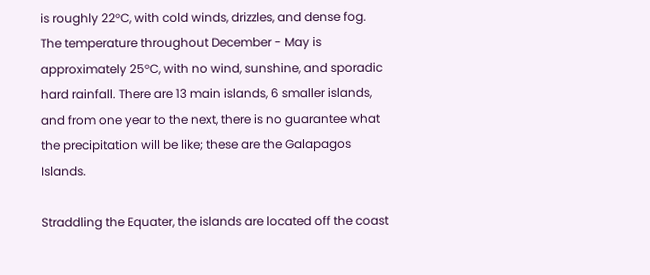is roughly 22°C, with cold winds, drizzles, and dense fog. The temperature throughout December - May is approximately 25°C, with no wind, sunshine, and sporadic hard rainfall. There are 13 main islands, 6 smaller islands, and from one year to the next, there is no guarantee what the precipitation will be like; these are the Galapagos Islands.

Straddling the Equater, the islands are located off the coast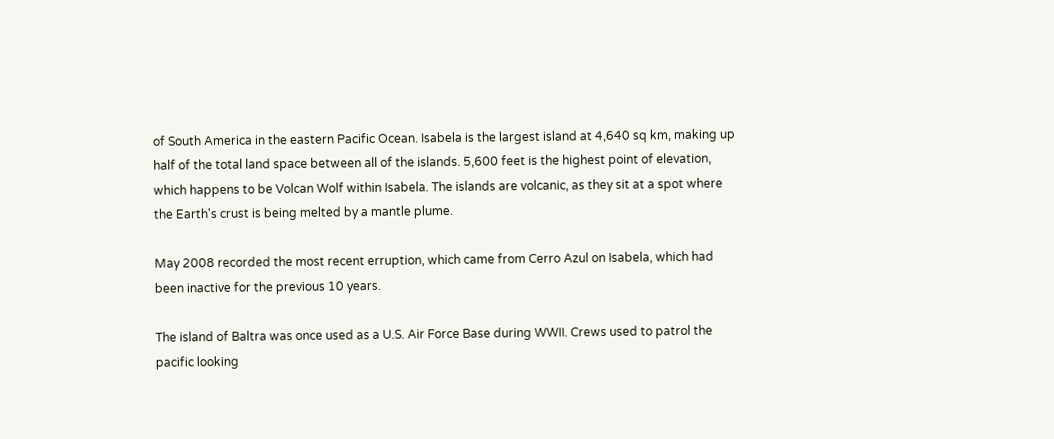of South America in the eastern Pacific Ocean. Isabela is the largest island at 4,640 sq km, making up half of the total land space between all of the islands. 5,600 feet is the highest point of elevation, which happens to be Volcan Wolf within Isabela. The islands are volcanic, as they sit at a spot where the Earth's crust is being melted by a mantle plume.

May 2008 recorded the most recent erruption, which came from Cerro Azul on Isabela, which had been inactive for the previous 10 years.

The island of Baltra was once used as a U.S. Air Force Base during WWII. Crews used to patrol the pacific looking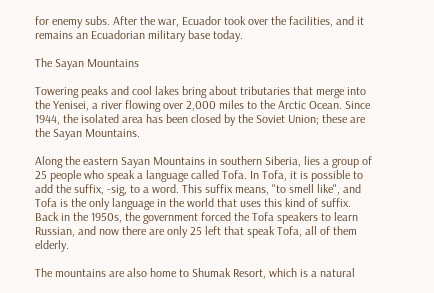for enemy subs. After the war, Ecuador took over the facilities, and it remains an Ecuadorian military base today.

The Sayan Mountains

Towering peaks and cool lakes bring about tributaries that merge into the Yenisei, a river flowing over 2,000 miles to the Arctic Ocean. Since 1944, the isolated area has been closed by the Soviet Union; these are the Sayan Mountains.

Along the eastern Sayan Mountains in southern Siberia, lies a group of 25 people who speak a language called Tofa. In Tofa, it is possible to add the suffix, -sig, to a word. This suffix means, "to smell like", and Tofa is the only language in the world that uses this kind of suffix. Back in the 1950s, the government forced the Tofa speakers to learn Russian, and now there are only 25 left that speak Tofa, all of them elderly.

The mountains are also home to Shumak Resort, which is a natural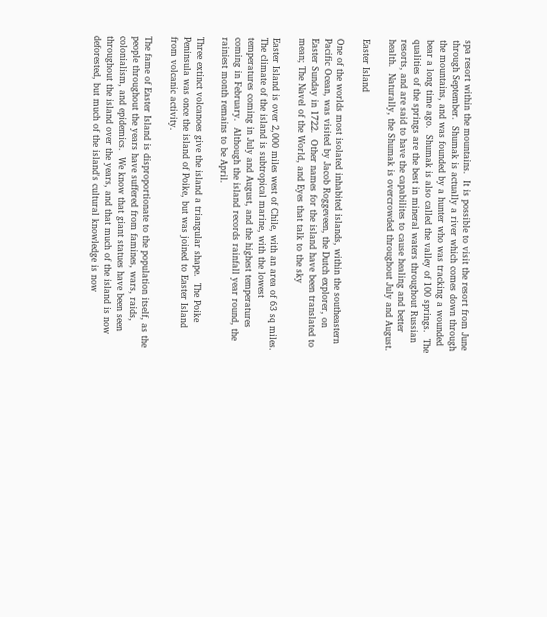spa resort within the mountains.  It is possible to visit the resort from June through September.  Shumak is actually a river which comes down through the mountains, and was founded by a hunter who was tracking a wounded bear a long time ago.  Shumak is also called the valley of 100 springs.  The qualities of the springs are the best in mineral waters throughout Russian resorts, and are said to have the capabilites to cause healing and better health.  Naturally, the Shumak is overcrowded throughout July and August.

Easter Island

One of the worlds most isolated inhabited islands, within the southeastern Pacific Ocean, was visited by Jacob Roggeveen, the Dutch explorer, on Easter Sunday in 1722.  Other names for the island have been translated to mean; The Navel of the World, and Eyes that talk to the sky

Easter Island is over 2,000 miles west of Chile, with an area of 63 sq miles.  The climate of the island is subtropical marine, with the lowest temperatures coming in July and August, and the highest temperatures coming in February.  Although the island records rainfall year round, the rainiest month remains to be April.

Three extinct volcanoes give the island a triangular shape.  The Poike Peninsula was once the island of Poike, but was joined to Easter Island from volcanic activity.

The fame of Easter Island is disproportionate to the population itself, as the people throughout the years have suffered from famines, wars, raids, colonialism, and epidemics.  We know that giant statues have been seen throughout the island over the years, and that much of the island is now deforested, but much of the island's cultural knowledge is now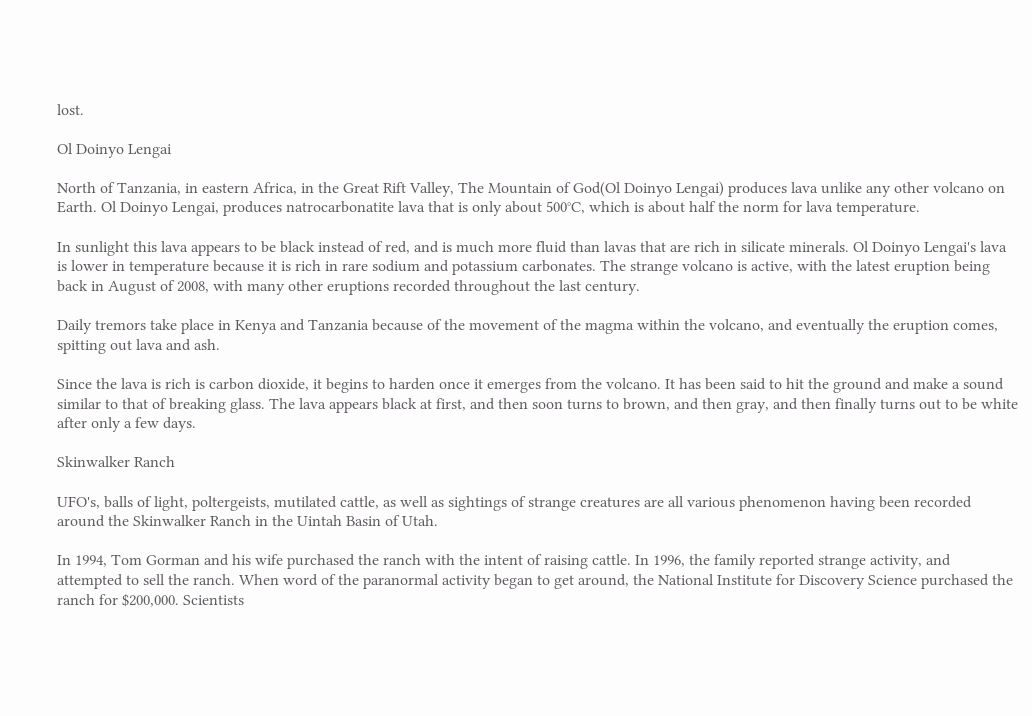lost.

Ol Doinyo Lengai

North of Tanzania, in eastern Africa, in the Great Rift Valley, The Mountain of God(Ol Doinyo Lengai) produces lava unlike any other volcano on Earth. Ol Doinyo Lengai, produces natrocarbonatite lava that is only about 500°C, which is about half the norm for lava temperature.

In sunlight this lava appears to be black instead of red, and is much more fluid than lavas that are rich in silicate minerals. Ol Doinyo Lengai's lava is lower in temperature because it is rich in rare sodium and potassium carbonates. The strange volcano is active, with the latest eruption being back in August of 2008, with many other eruptions recorded throughout the last century.

Daily tremors take place in Kenya and Tanzania because of the movement of the magma within the volcano, and eventually the eruption comes, spitting out lava and ash.

Since the lava is rich is carbon dioxide, it begins to harden once it emerges from the volcano. It has been said to hit the ground and make a sound similar to that of breaking glass. The lava appears black at first, and then soon turns to brown, and then gray, and then finally turns out to be white after only a few days.

Skinwalker Ranch

UFO's, balls of light, poltergeists, mutilated cattle, as well as sightings of strange creatures are all various phenomenon having been recorded around the Skinwalker Ranch in the Uintah Basin of Utah.

In 1994, Tom Gorman and his wife purchased the ranch with the intent of raising cattle. In 1996, the family reported strange activity, and attempted to sell the ranch. When word of the paranormal activity began to get around, the National Institute for Discovery Science purchased the ranch for $200,000. Scientists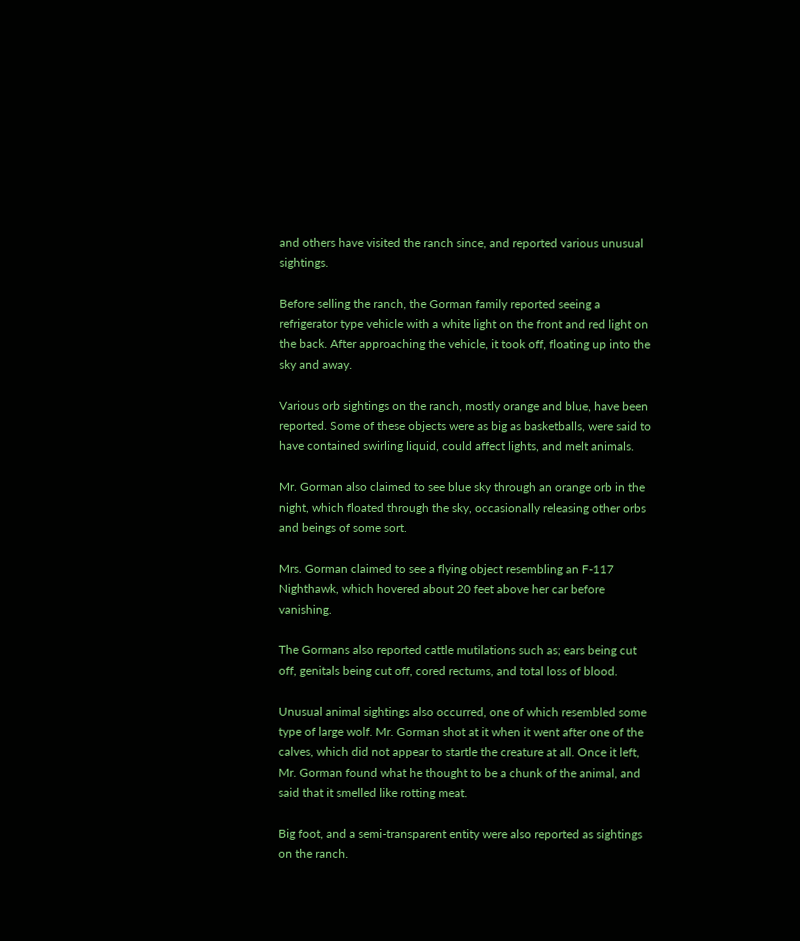and others have visited the ranch since, and reported various unusual sightings.

Before selling the ranch, the Gorman family reported seeing a refrigerator type vehicle with a white light on the front and red light on the back. After approaching the vehicle, it took off, floating up into the sky and away.

Various orb sightings on the ranch, mostly orange and blue, have been reported. Some of these objects were as big as basketballs, were said to have contained swirling liquid, could affect lights, and melt animals.

Mr. Gorman also claimed to see blue sky through an orange orb in the night, which floated through the sky, occasionally releasing other orbs and beings of some sort.

Mrs. Gorman claimed to see a flying object resembling an F-117 Nighthawk, which hovered about 20 feet above her car before vanishing.

The Gormans also reported cattle mutilations such as; ears being cut off, genitals being cut off, cored rectums, and total loss of blood.

Unusual animal sightings also occurred, one of which resembled some type of large wolf. Mr. Gorman shot at it when it went after one of the calves, which did not appear to startle the creature at all. Once it left, Mr. Gorman found what he thought to be a chunk of the animal, and said that it smelled like rotting meat.

Big foot, and a semi-transparent entity were also reported as sightings on the ranch.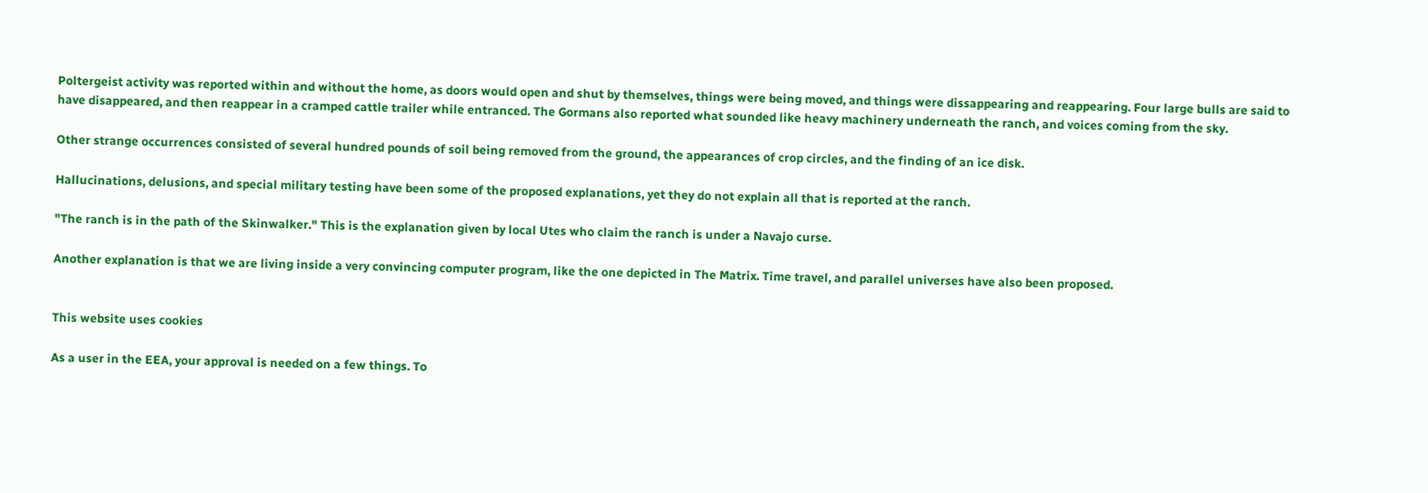Poltergeist activity was reported within and without the home, as doors would open and shut by themselves, things were being moved, and things were dissappearing and reappearing. Four large bulls are said to have disappeared, and then reappear in a cramped cattle trailer while entranced. The Gormans also reported what sounded like heavy machinery underneath the ranch, and voices coming from the sky.

Other strange occurrences consisted of several hundred pounds of soil being removed from the ground, the appearances of crop circles, and the finding of an ice disk.

Hallucinations, delusions, and special military testing have been some of the proposed explanations, yet they do not explain all that is reported at the ranch.

"The ranch is in the path of the Skinwalker." This is the explanation given by local Utes who claim the ranch is under a Navajo curse.

Another explanation is that we are living inside a very convincing computer program, like the one depicted in The Matrix. Time travel, and parallel universes have also been proposed.


This website uses cookies

As a user in the EEA, your approval is needed on a few things. To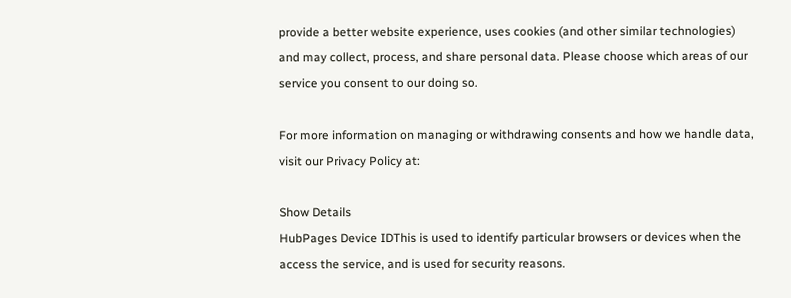provide a better website experience, uses cookies (and other similar technologies) and may collect, process, and share personal data. Please choose which areas of our service you consent to our doing so.

For more information on managing or withdrawing consents and how we handle data, visit our Privacy Policy at:

Show Details
HubPages Device IDThis is used to identify particular browsers or devices when the access the service, and is used for security reasons.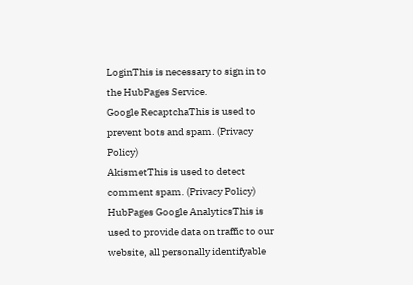LoginThis is necessary to sign in to the HubPages Service.
Google RecaptchaThis is used to prevent bots and spam. (Privacy Policy)
AkismetThis is used to detect comment spam. (Privacy Policy)
HubPages Google AnalyticsThis is used to provide data on traffic to our website, all personally identifyable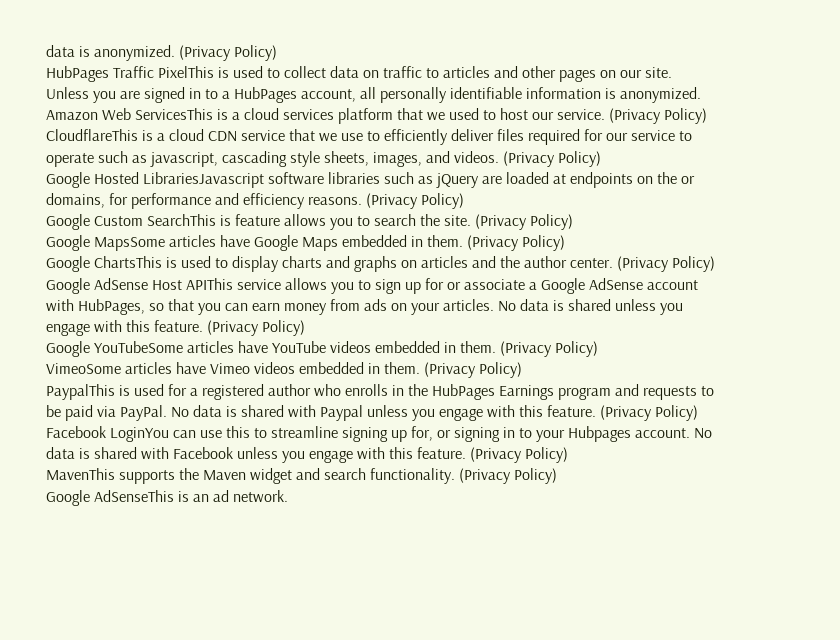data is anonymized. (Privacy Policy)
HubPages Traffic PixelThis is used to collect data on traffic to articles and other pages on our site. Unless you are signed in to a HubPages account, all personally identifiable information is anonymized.
Amazon Web ServicesThis is a cloud services platform that we used to host our service. (Privacy Policy)
CloudflareThis is a cloud CDN service that we use to efficiently deliver files required for our service to operate such as javascript, cascading style sheets, images, and videos. (Privacy Policy)
Google Hosted LibrariesJavascript software libraries such as jQuery are loaded at endpoints on the or domains, for performance and efficiency reasons. (Privacy Policy)
Google Custom SearchThis is feature allows you to search the site. (Privacy Policy)
Google MapsSome articles have Google Maps embedded in them. (Privacy Policy)
Google ChartsThis is used to display charts and graphs on articles and the author center. (Privacy Policy)
Google AdSense Host APIThis service allows you to sign up for or associate a Google AdSense account with HubPages, so that you can earn money from ads on your articles. No data is shared unless you engage with this feature. (Privacy Policy)
Google YouTubeSome articles have YouTube videos embedded in them. (Privacy Policy)
VimeoSome articles have Vimeo videos embedded in them. (Privacy Policy)
PaypalThis is used for a registered author who enrolls in the HubPages Earnings program and requests to be paid via PayPal. No data is shared with Paypal unless you engage with this feature. (Privacy Policy)
Facebook LoginYou can use this to streamline signing up for, or signing in to your Hubpages account. No data is shared with Facebook unless you engage with this feature. (Privacy Policy)
MavenThis supports the Maven widget and search functionality. (Privacy Policy)
Google AdSenseThis is an ad network.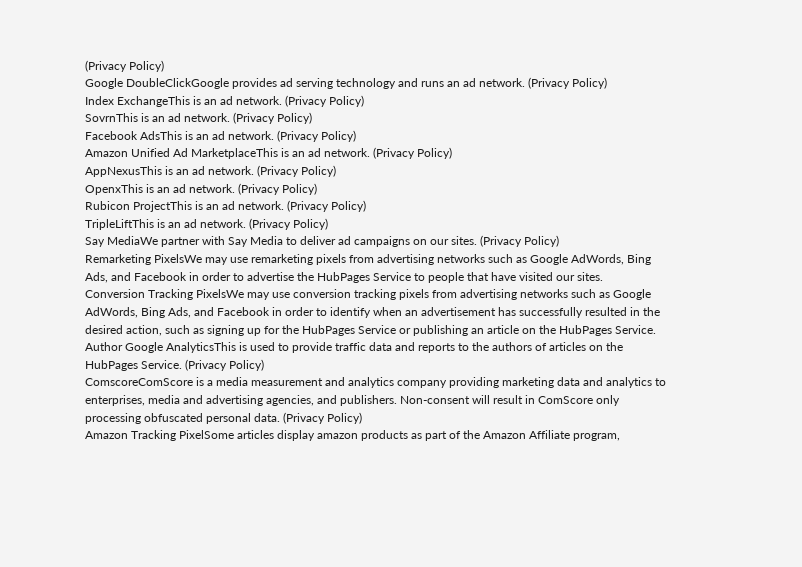(Privacy Policy)
Google DoubleClickGoogle provides ad serving technology and runs an ad network. (Privacy Policy)
Index ExchangeThis is an ad network. (Privacy Policy)
SovrnThis is an ad network. (Privacy Policy)
Facebook AdsThis is an ad network. (Privacy Policy)
Amazon Unified Ad MarketplaceThis is an ad network. (Privacy Policy)
AppNexusThis is an ad network. (Privacy Policy)
OpenxThis is an ad network. (Privacy Policy)
Rubicon ProjectThis is an ad network. (Privacy Policy)
TripleLiftThis is an ad network. (Privacy Policy)
Say MediaWe partner with Say Media to deliver ad campaigns on our sites. (Privacy Policy)
Remarketing PixelsWe may use remarketing pixels from advertising networks such as Google AdWords, Bing Ads, and Facebook in order to advertise the HubPages Service to people that have visited our sites.
Conversion Tracking PixelsWe may use conversion tracking pixels from advertising networks such as Google AdWords, Bing Ads, and Facebook in order to identify when an advertisement has successfully resulted in the desired action, such as signing up for the HubPages Service or publishing an article on the HubPages Service.
Author Google AnalyticsThis is used to provide traffic data and reports to the authors of articles on the HubPages Service. (Privacy Policy)
ComscoreComScore is a media measurement and analytics company providing marketing data and analytics to enterprises, media and advertising agencies, and publishers. Non-consent will result in ComScore only processing obfuscated personal data. (Privacy Policy)
Amazon Tracking PixelSome articles display amazon products as part of the Amazon Affiliate program,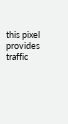this pixel provides traffic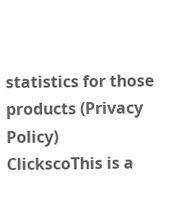statistics for those products (Privacy Policy)
ClickscoThis is a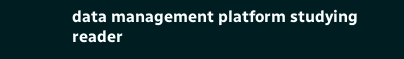data management platform studying reader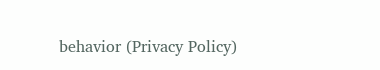behavior (Privacy Policy)